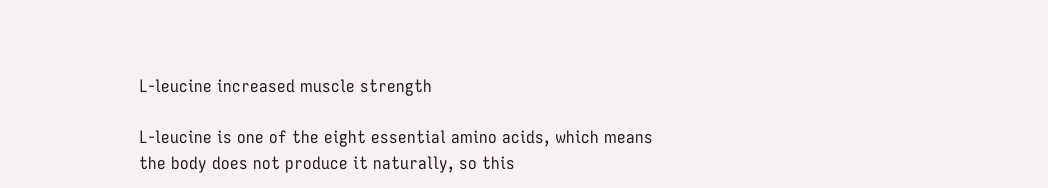L-leucine increased muscle strength

L-leucine is one of the eight essential amino acids, which means the body does not produce it naturally, so this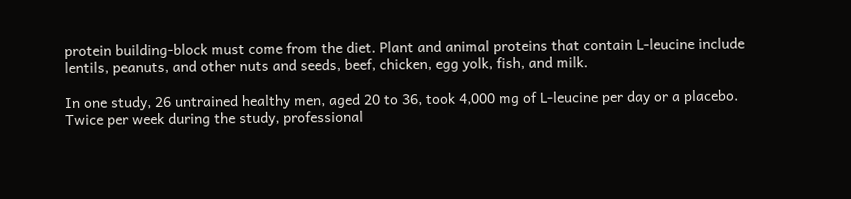protein building-block must come from the diet. Plant and animal proteins that contain L-leucine include lentils, peanuts, and other nuts and seeds, beef, chicken, egg yolk, fish, and milk.

In one study, 26 untrained healthy men, aged 20 to 36, took 4,000 mg of L-leucine per day or a placebo. Twice per week during the study, professional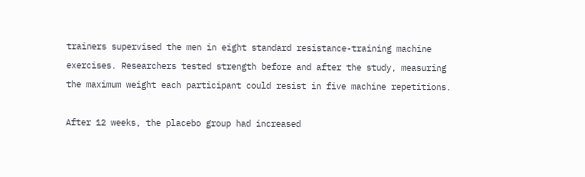trainers supervised the men in eight standard resistance-training machine exercises. Researchers tested strength before and after the study, measuring the maximum weight each participant could resist in five machine repetitions.

After 12 weeks, the placebo group had increased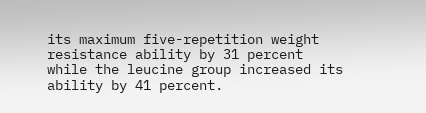its maximum five-repetition weight resistance ability by 31 percent while the leucine group increased its ability by 41 percent.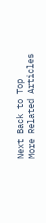Next Back to Top
More Related Articles